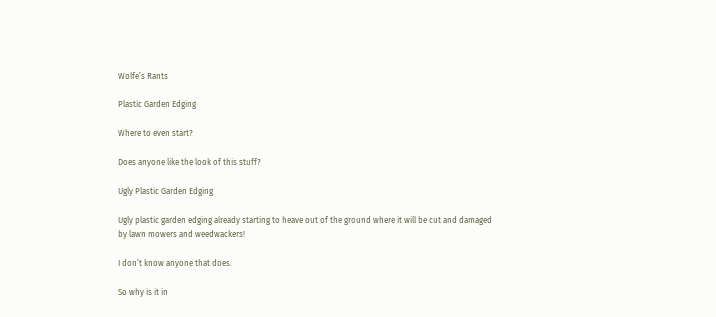Wolfe’s Rants

Plastic Garden Edging

Where to even start?

Does anyone like the look of this stuff?

Ugly Plastic Garden Edging

Ugly plastic garden edging already starting to heave out of the ground where it will be cut and damaged by lawn mowers and weedwackers!

I don’t know anyone that does.

So why is it in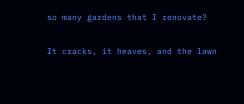so many gardens that I renovate?

It cracks, it heaves, and the lawn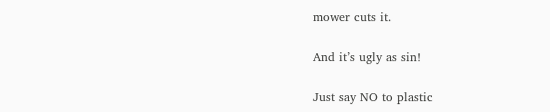mower cuts it.

And it’s ugly as sin!

Just say NO to plastic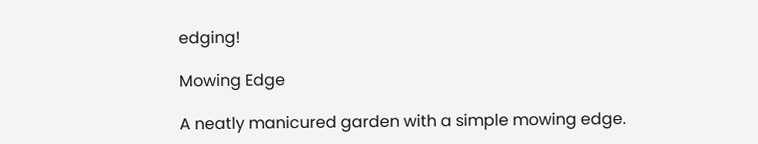edging!

Mowing Edge

A neatly manicured garden with a simple mowing edge.